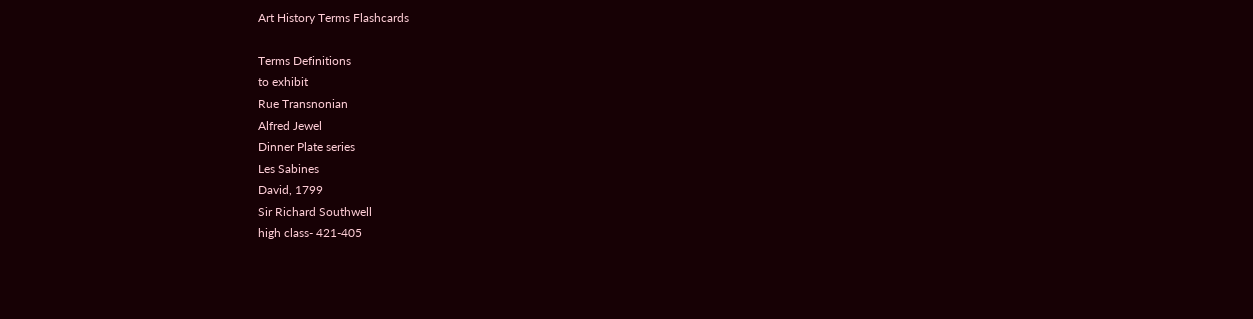Art History Terms Flashcards

Terms Definitions
to exhibit
Rue Transnonian
Alfred Jewel
Dinner Plate series
Les Sabines
David, 1799
Sir Richard Southwell
high class- 421-405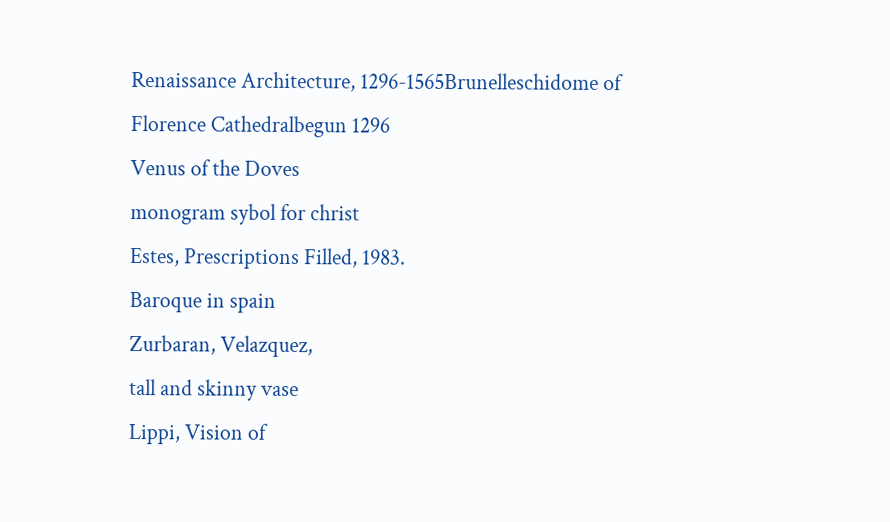Renaissance Architecture, 1296-1565Brunelleschidome of Florence Cathedralbegun 1296
Venus of the Doves
monogram sybol for christ
Estes, Prescriptions Filled, 1983.
Baroque in spain
Zurbaran, Velazquez,
tall and skinny vase
Lippi, Vision of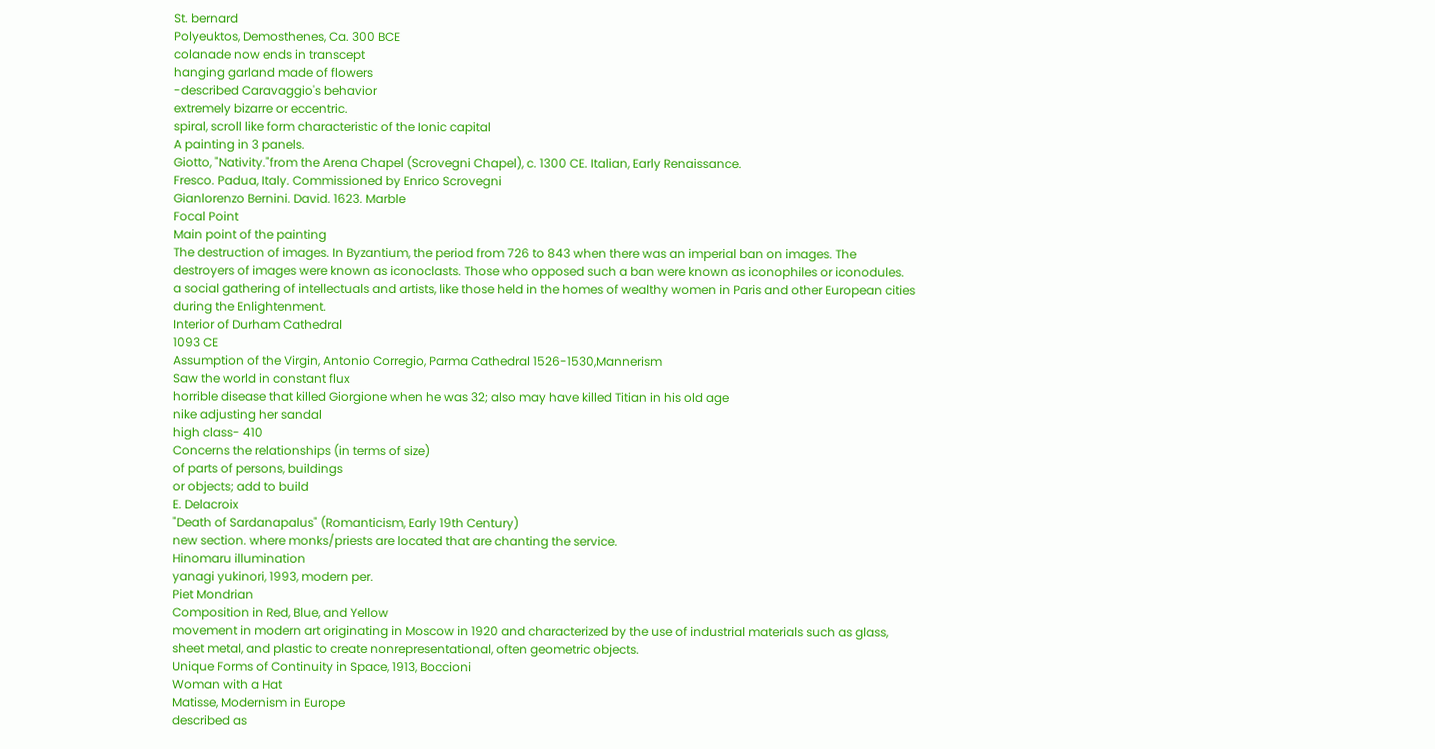St. bernard
Polyeuktos, Demosthenes, Ca. 300 BCE
colanade now ends in transcept
hanging garland made of flowers
-described Caravaggio's behavior
extremely bizarre or eccentric.
spiral, scroll like form characteristic of the Ionic capital
A painting in 3 panels.
Giotto, "Nativity."from the Arena Chapel (Scrovegni Chapel), c. 1300 CE. Italian, Early Renaissance.
Fresco. Padua, Italy. Commissioned by Enrico Scrovegni
Gianlorenzo Bernini. David. 1623. Marble
Focal Point
Main point of the painting
The destruction of images. In Byzantium, the period from 726 to 843 when there was an imperial ban on images. The destroyers of images were known as iconoclasts. Those who opposed such a ban were known as iconophiles or iconodules.
a social gathering of intellectuals and artists, like those held in the homes of wealthy women in Paris and other European cities during the Enlightenment.
Interior of Durham Cathedral
1093 CE
Assumption of the Virgin, Antonio Corregio, Parma Cathedral 1526-1530,Mannerism
Saw the world in constant flux
horrible disease that killed Giorgione when he was 32; also may have killed Titian in his old age
nike adjusting her sandal
high class- 410
Concerns the relationships (in terms of size)
of parts of persons, buildings
or objects; add to build
E. Delacroix
"Death of Sardanapalus" (Romanticism, Early 19th Century)
new section. where monks/priests are located that are chanting the service.
Hinomaru illumination
yanagi yukinori, 1993, modern per.
Piet Mondrian
Composition in Red, Blue, and Yellow
movement in modern art originating in Moscow in 1920 and characterized by the use of industrial materials such as glass, sheet metal, and plastic to create nonrepresentational, often geometric objects.
Unique Forms of Continuity in Space, 1913, Boccioni
Woman with a Hat
Matisse, Modernism in Europe
described as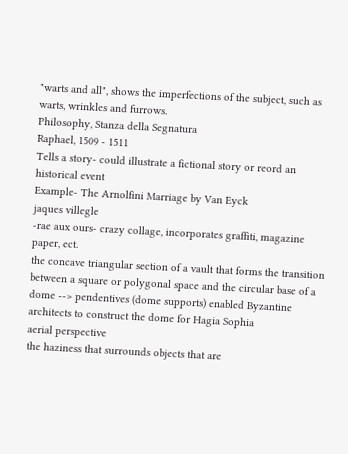"warts and all", shows the imperfections of the subject, such as warts, wrinkles and furrows.
Philosophy, Stanza della Segnatura
Raphael, 1509 - 1511
Tells a story- could illustrate a fictional story or reord an historical event
Example- The Arnolfini Marriage by Van Eyck
jaques villegle
-rae aux ours- crazy collage, incorporates graffiti, magazine paper, ect.
the concave triangular section of a vault that forms the transition between a square or polygonal space and the circular base of a dome --> pendentives (dome supports) enabled Byzantine architects to construct the dome for Hagia Sophia
aerial perspective
the haziness that surrounds objects that are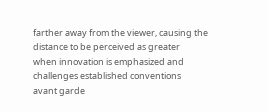farther away from the viewer, causing the distance to be perceived as greater
when innovation is emphasized and challenges established conventions
avant garde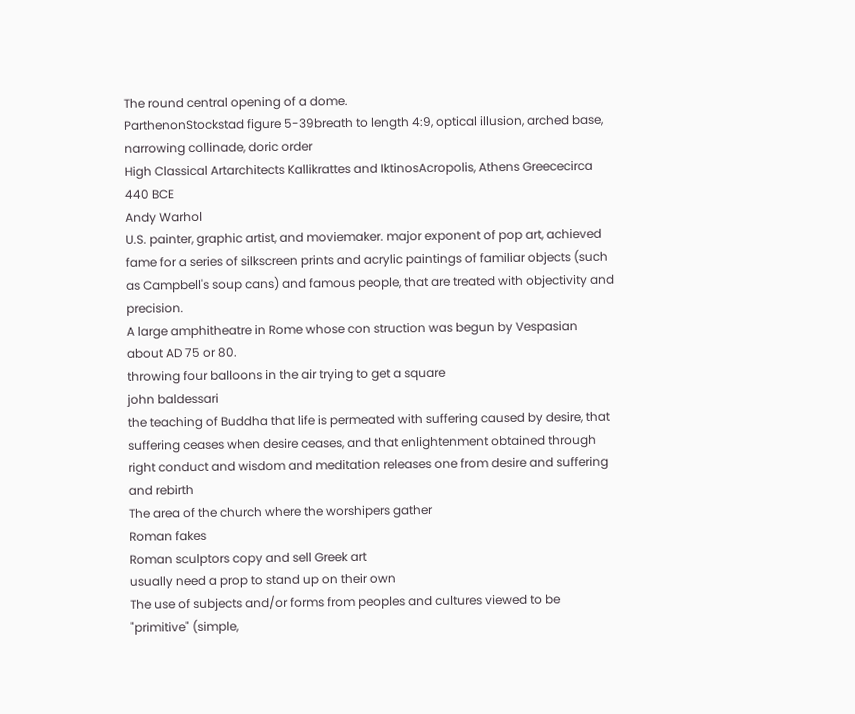The round central opening of a dome.
ParthenonStockstad figure 5-39breath to length 4:9, optical illusion, arched base, narrowing collinade, doric order
High Classical Artarchitects Kallikrattes and IktinosAcropolis, Athens Greececirca 440 BCE
Andy Warhol
U.S. painter, graphic artist, and moviemaker. major exponent of pop art, achieved fame for a series of silkscreen prints and acrylic paintings of familiar objects (such as Campbell's soup cans) and famous people, that are treated with objectivity and precision.
A large amphitheatre in Rome whose con struction was begun by Vespasian about AD 75 or 80.
throwing four balloons in the air trying to get a square
john baldessari
the teaching of Buddha that life is permeated with suffering caused by desire, that suffering ceases when desire ceases, and that enlightenment obtained through right conduct and wisdom and meditation releases one from desire and suffering and rebirth
The area of the church where the worshipers gather
Roman fakes
Roman sculptors copy and sell Greek art
usually need a prop to stand up on their own
The use of subjects and/or forms from peoples and cultures viewed to be "primitive" (simple,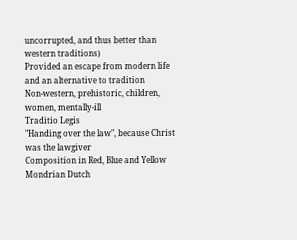uncorrupted, and thus better than western traditions)
Provided an escape from modern life and an alternative to tradition
Non-western, prehistoric, children, women, mentally-ill
Traditio Legis
"Handing over the law", because Christ was the lawgiver
Composition in Red, Blue and Yellow
Mondrian Dutch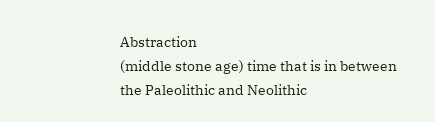Abstraction
(middle stone age) time that is in between
the Paleolithic and Neolithic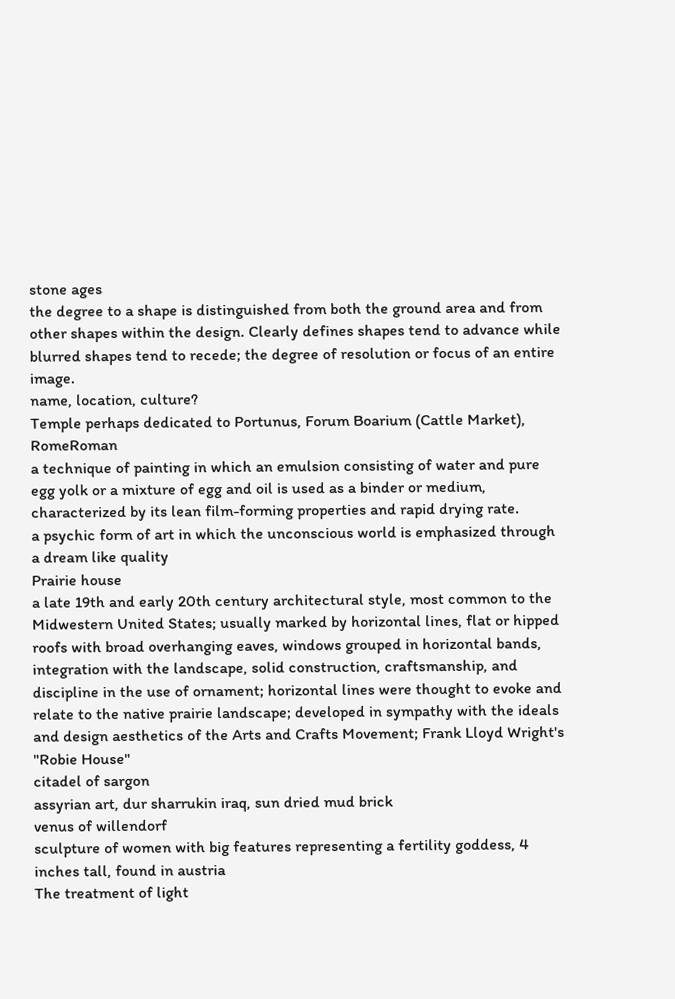stone ages
the degree to a shape is distinguished from both the ground area and from other shapes within the design. Clearly defines shapes tend to advance while blurred shapes tend to recede; the degree of resolution or focus of an entire image.
name, location, culture?
Temple perhaps dedicated to Portunus, Forum Boarium (Cattle Market), RomeRoman
a technique of painting in which an emulsion consisting of water and pure egg yolk or a mixture of egg and oil is used as a binder or medium, characterized by its lean film-forming properties and rapid drying rate.
a psychic form of art in which the unconscious world is emphasized through a dream like quality
Prairie house
a late 19th and early 20th century architectural style, most common to the Midwestern United States; usually marked by horizontal lines, flat or hipped roofs with broad overhanging eaves, windows grouped in horizontal bands, integration with the landscape, solid construction, craftsmanship, and discipline in the use of ornament; horizontal lines were thought to evoke and relate to the native prairie landscape; developed in sympathy with the ideals and design aesthetics of the Arts and Crafts Movement; Frank Lloyd Wright's "Robie House"
citadel of sargon
assyrian art, dur sharrukin iraq, sun dried mud brick
venus of willendorf
sculpture of women with big features representing a fertility goddess, 4 inches tall, found in austria
The treatment of light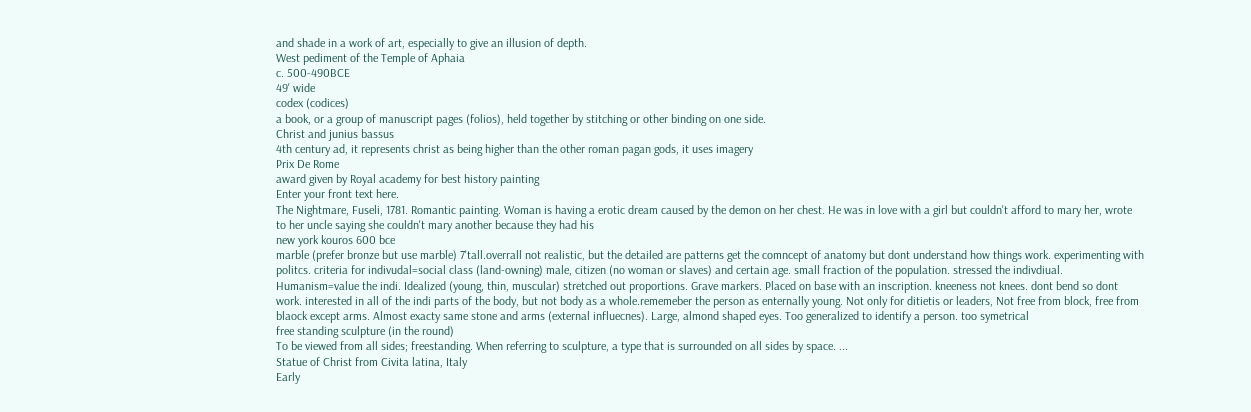and shade in a work of art, especially to give an illusion of depth.
West pediment of the Temple of Aphaia
c. 500-490BCE
49' wide
codex (codices)
a book, or a group of manuscript pages (folios), held together by stitching or other binding on one side.
Christ and junius bassus
4th century ad, it represents christ as being higher than the other roman pagan gods, it uses imagery
Prix De Rome
award given by Royal academy for best history painting
Enter your front text here.
The Nightmare, Fuseli, 1781. Romantic painting. Woman is having a erotic dream caused by the demon on her chest. He was in love with a girl but couldn't afford to mary her, wrote to her uncle saying she couldn't mary another because they had his
new york kouros 600 bce
marble (prefer bronze but use marble) 7'tall.overrall not realistic, but the detailed are patterns get the comncept of anatomy but dont understand how things work. experimenting with politcs. criteria for indivudal=social class (land-owning) male, citizen (no woman or slaves) and certain age. small fraction of the population. stressed the indivdiual. Humanism=value the indi. Idealized (young, thin, muscular) stretched out proportions. Grave markers. Placed on base with an inscription. kneeness not knees. dont bend so dont work. interested in all of the indi parts of the body, but not body as a whole.rememeber the person as enternally young. Not only for ditietis or leaders, Not free from block, free from blaock except arms. Almost exacty same stone and arms (external influecnes). Large, almond shaped eyes. Too generalized to identify a person. too symetrical
free standing sculpture (in the round)
To be viewed from all sides; freestanding. When referring to sculpture, a type that is surrounded on all sides by space. ...
Statue of Christ from Civita latina, Italy
Early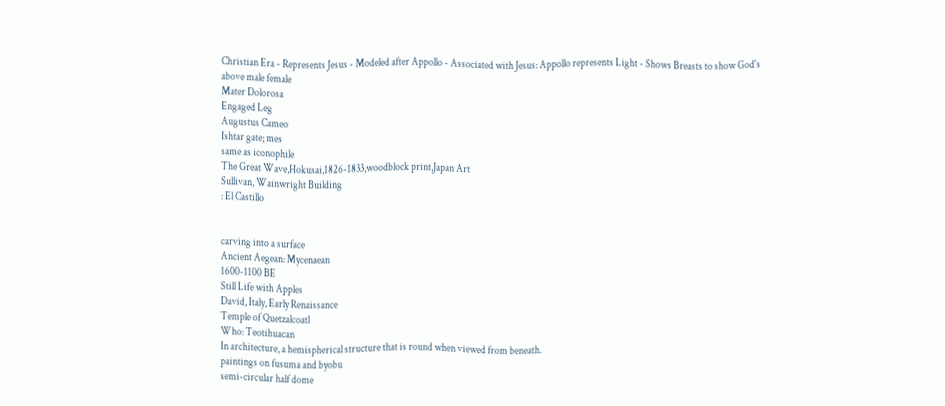Christian Era - Represents Jesus - Modeled after Appollo - Associated with Jesus: Appollo represents Light - Shows Breasts to show God's above male female
Mater Dolorosa
Engaged Leg
Augustus Cameo
Ishtar gate; mes
same as iconophile
The Great Wave,Hokusai,1826-1833,woodblock print,Japan Art
Sullivan, Wainwright Building
: El Castillo


carving into a surface
Ancient Aegean: Mycenaean
1600-1100 BE
Still Life with Apples
David, Italy, Early Renaissance
Temple of Quetzalcoatl
Who: Teotihuacan
In architecture, a hemispherical structure that is round when viewed from beneath.
paintings on fusuma and byobu
semi-circular half dome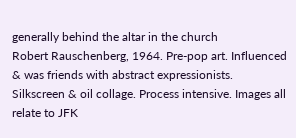generally behind the altar in the church
Robert Rauschenberg, 1964. Pre-pop art. Influenced & was friends with abstract expressionists. Silkscreen & oil collage. Process intensive. Images all relate to JFK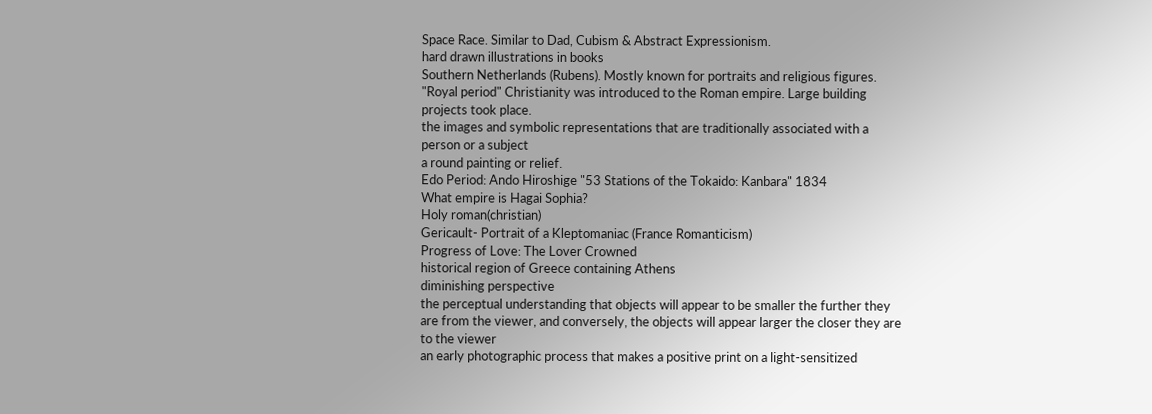Space Race. Similar to Dad, Cubism & Abstract Expressionism.
hard drawn illustrations in books
Southern Netherlands (Rubens). Mostly known for portraits and religious figures.
"Royal period" Christianity was introduced to the Roman empire. Large building projects took place.
the images and symbolic representations that are traditionally associated with a person or a subject
a round painting or relief.
Edo Period: Ando Hiroshige "53 Stations of the Tokaido: Kanbara" 1834
What empire is Hagai Sophia?
Holy roman(christian)
Gericault- Portrait of a Kleptomaniac (France Romanticism)
Progress of Love: The Lover Crowned
historical region of Greece containing Athens
diminishing perspective
the perceptual understanding that objects will appear to be smaller the further they are from the viewer, and conversely, the objects will appear larger the closer they are to the viewer
an early photographic process that makes a positive print on a light-sensitized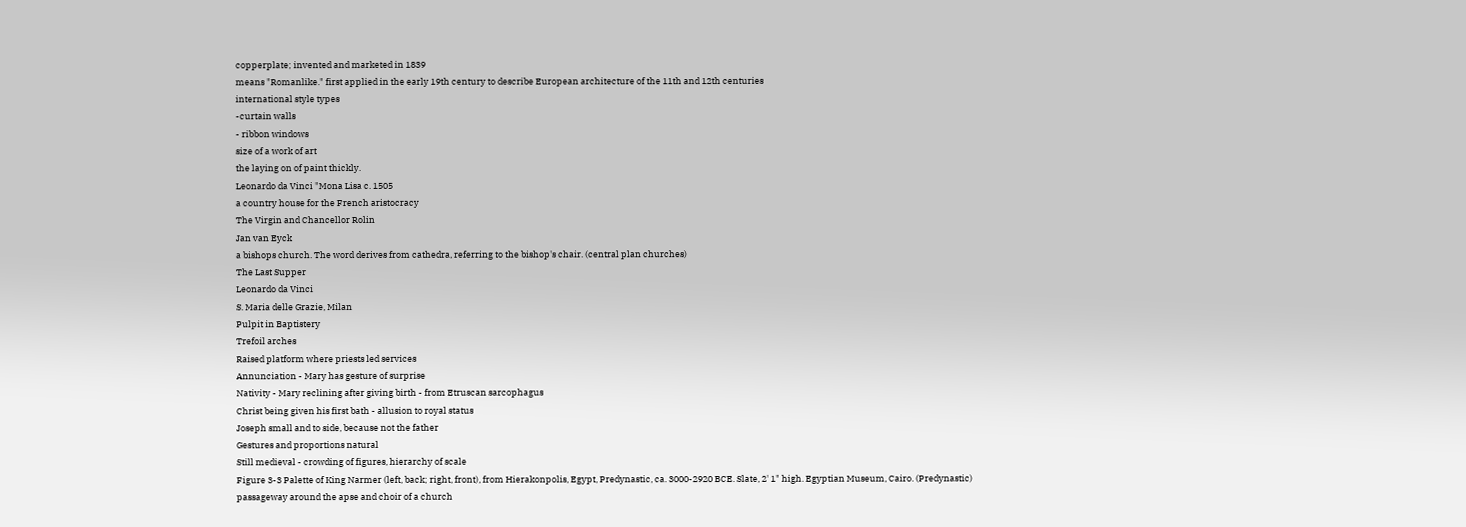copperplate; invented and marketed in 1839
means "Romanlike." first applied in the early 19th century to describe European architecture of the 11th and 12th centuries
international style types
-curtain walls
- ribbon windows
size of a work of art
the laying on of paint thickly.
Leonardo da Vinci "Mona Lisa c. 1505
a country house for the French aristocracy
The Virgin and Chancellor Rolin
Jan van Eyck
a bishops church. The word derives from cathedra, referring to the bishop's chair. (central plan churches)
The Last Supper
Leonardo da Vinci
S. Maria delle Grazie, Milan
Pulpit in Baptistery
Trefoil arches
Raised platform where priests led services
Annunciation - Mary has gesture of surprise
Nativity - Mary reclining after giving birth - from Etruscan sarcophagus
Christ being given his first bath - allusion to royal status
Joseph small and to side, because not the father
Gestures and proportions natural
Still medieval - crowding of figures, hierarchy of scale
Figure 3-3 Palette of King Narmer (left, back; right, front), from Hierakonpolis, Egypt, Predynastic, ca. 3000-2920 BCE. Slate, 2' 1" high. Egyptian Museum, Cairo. (Predynastic)
passageway around the apse and choir of a church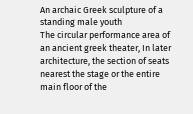An archaic Greek sculpture of a standing male youth
The circular performance area of an ancient greek theater, In later architecture, the section of seats nearest the stage or the entire main floor of the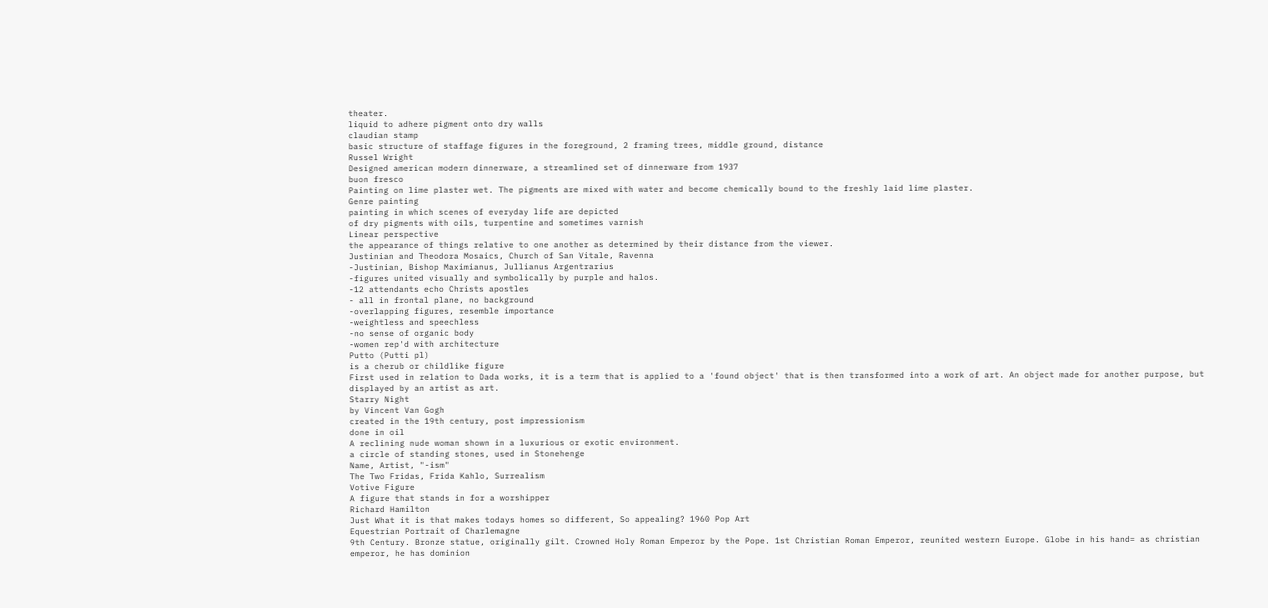theater.
liquid to adhere pigment onto dry walls
claudian stamp
basic structure of staffage figures in the foreground, 2 framing trees, middle ground, distance
Russel Wright
Designed american modern dinnerware, a streamlined set of dinnerware from 1937
buon fresco
Painting on lime plaster wet. The pigments are mixed with water and become chemically bound to the freshly laid lime plaster.
Genre painting
painting in which scenes of everyday life are depicted
of dry pigments with oils, turpentine and sometimes varnish
Linear perspective
the appearance of things relative to one another as determined by their distance from the viewer.
Justinian and Theodora Mosaics, Church of San Vitale, Ravenna
-Justinian, Bishop Maximianus, Jullianus Argentrarius
-figures united visually and symbolically by purple and halos.
-12 attendants echo Christs apostles
- all in frontal plane, no background
-overlapping figures, resemble importance
-weightless and speechless
-no sense of organic body
-women rep'd with architecture
Putto (Putti pl)
is a cherub or childlike figure
First used in relation to Dada works, it is a term that is applied to a 'found object' that is then transformed into a work of art. An object made for another purpose, but displayed by an artist as art.
Starry Night
by Vincent Van Gogh
created in the 19th century, post impressionism
done in oil
A reclining nude woman shown in a luxurious or exotic environment.
a circle of standing stones, used in Stonehenge
Name, Artist, "-ism"
The Two Fridas, Frida Kahlo, Surrealism
Votive Figure
A figure that stands in for a worshipper
Richard Hamilton
Just What it is that makes todays homes so different, So appealing? 1960 Pop Art
Equestrian Portrait of Charlemagne
9th Century. Bronze statue, originally gilt. Crowned Holy Roman Emperor by the Pope. 1st Christian Roman Emperor, reunited western Europe. Globe in his hand= as christian emperor, he has dominion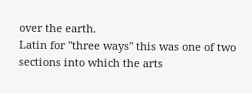over the earth.
Latin for "three ways" this was one of two sections into which the arts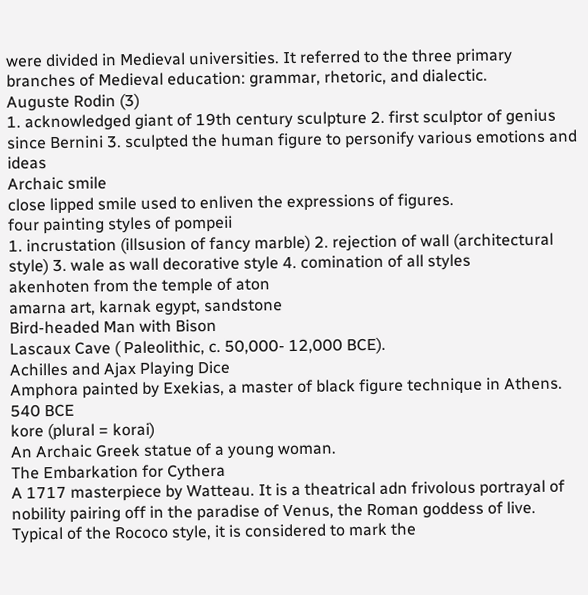were divided in Medieval universities. It referred to the three primary branches of Medieval education: grammar, rhetoric, and dialectic.
Auguste Rodin (3)
1. acknowledged giant of 19th century sculpture 2. first sculptor of genius since Bernini 3. sculpted the human figure to personify various emotions and ideas
Archaic smile
close lipped smile used to enliven the expressions of figures.
four painting styles of pompeii
1. incrustation (illsusion of fancy marble) 2. rejection of wall (architectural style) 3. wale as wall decorative style 4. comination of all styles
akenhoten from the temple of aton
amarna art, karnak egypt, sandstone
Bird-headed Man with Bison
Lascaux Cave ( Paleolithic, c. 50,000- 12,000 BCE).
Achilles and Ajax Playing Dice
Amphora painted by Exekias, a master of black figure technique in Athens. 540 BCE
kore (plural = korai)
An Archaic Greek statue of a young woman.
The Embarkation for Cythera
A 1717 masterpiece by Watteau. It is a theatrical adn frivolous portrayal of nobility pairing off in the paradise of Venus, the Roman goddess of live. Typical of the Rococo style, it is considered to mark the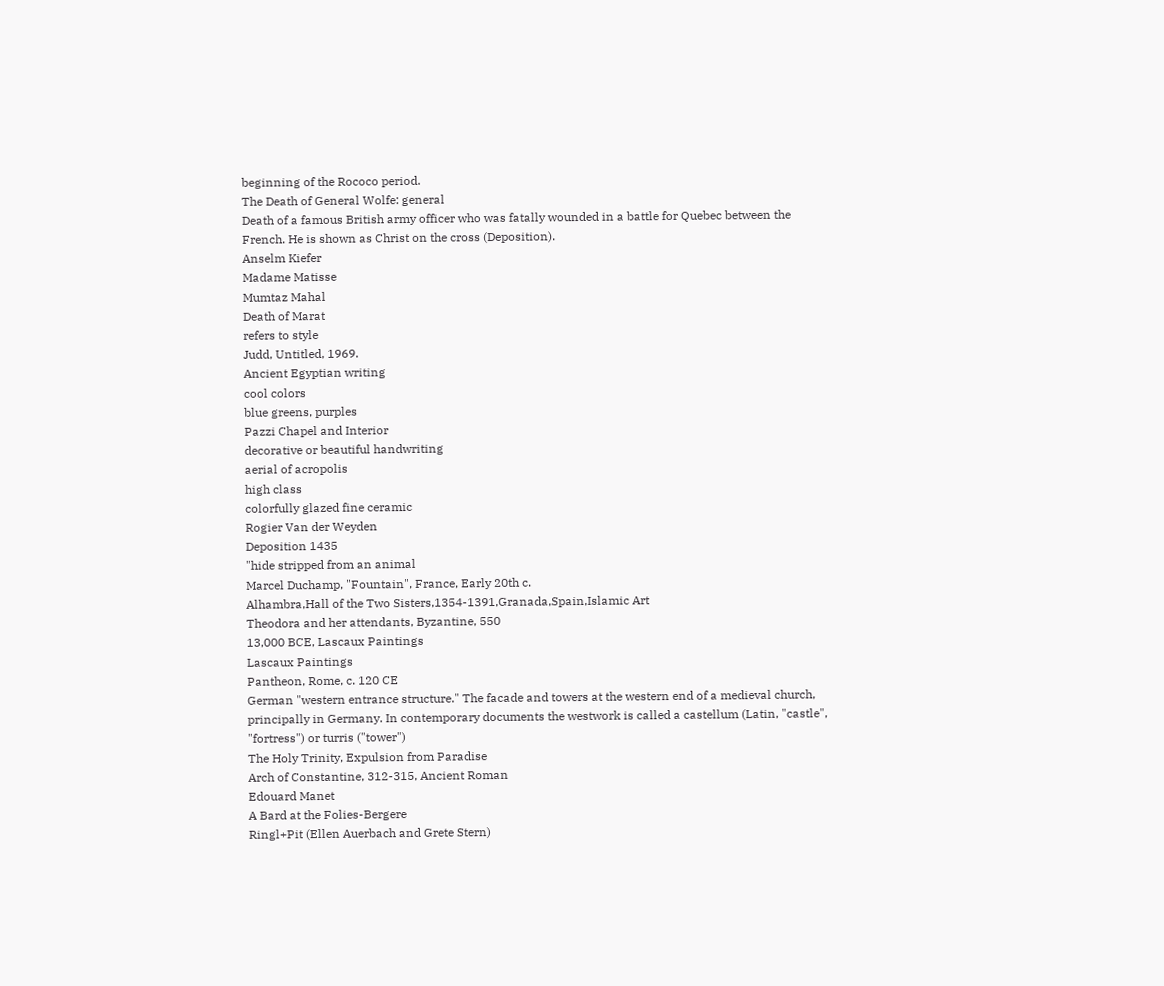beginning of the Rococo period.
The Death of General Wolfe: general
Death of a famous British army officer who was fatally wounded in a battle for Quebec between the French. He is shown as Christ on the cross (Deposition).
Anselm Kiefer
Madame Matisse
Mumtaz Mahal
Death of Marat
refers to style
Judd, Untitled, 1969.
Ancient Egyptian writing
cool colors
blue greens, purples
Pazzi Chapel and Interior
decorative or beautiful handwriting
aerial of acropolis
high class
colorfully glazed fine ceramic
Rogier Van der Weyden
Deposition 1435
"hide stripped from an animal
Marcel Duchamp, "Fountain", France, Early 20th c.
Alhambra,Hall of the Two Sisters,1354-1391,Granada,Spain,Islamic Art
Theodora and her attendants, Byzantine, 550
13,000 BCE, Lascaux Paintings
Lascaux Paintings
Pantheon, Rome, c. 120 CE
German "western entrance structure." The facade and towers at the western end of a medieval church, principally in Germany. In contemporary documents the westwork is called a castellum (Latin, "castle", "fortress") or turris ("tower")
The Holy Trinity, Expulsion from Paradise
Arch of Constantine, 312-315, Ancient Roman
Edouard Manet
A Bard at the Folies-Bergere
Ringl+Pit (Ellen Auerbach and Grete Stern)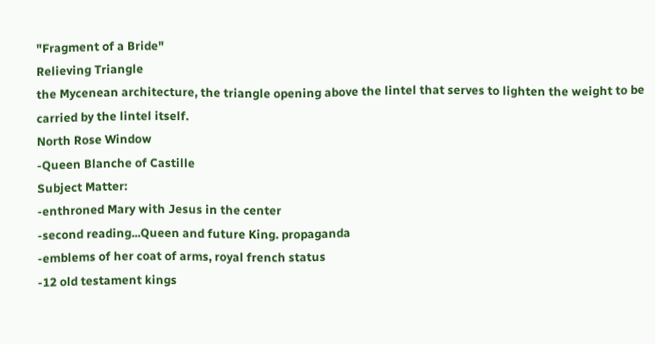"Fragment of a Bride"
Relieving Triangle
the Mycenean architecture, the triangle opening above the lintel that serves to lighten the weight to be carried by the lintel itself.
North Rose Window
-Queen Blanche of Castille
Subject Matter:
-enthroned Mary with Jesus in the center
-second reading...Queen and future King. propaganda
-emblems of her coat of arms, royal french status
-12 old testament kings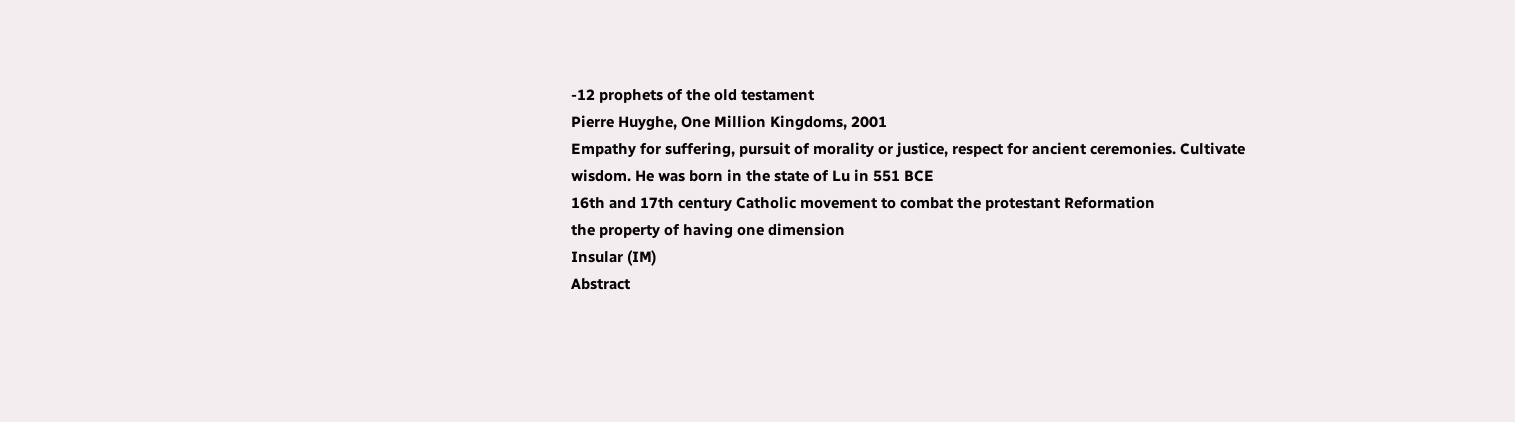-12 prophets of the old testament
Pierre Huyghe, One Million Kingdoms, 2001
Empathy for suffering, pursuit of morality or justice, respect for ancient ceremonies. Cultivate wisdom. He was born in the state of Lu in 551 BCE
16th and 17th century Catholic movement to combat the protestant Reformation
the property of having one dimension
Insular (IM)
Abstract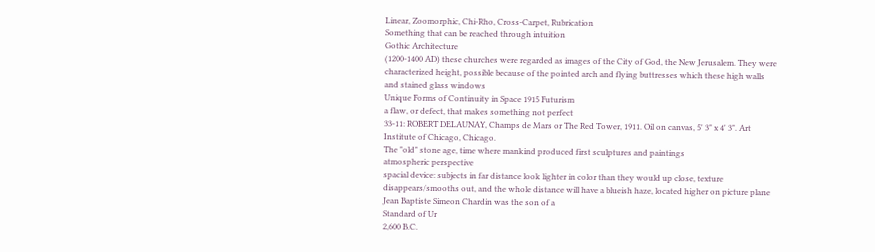Linear, Zoomorphic, Chi-Rho, Cross-Carpet, Rubrication
Something that can be reached through intuition
Gothic Architecture
(1200-1400 AD) these churches were regarded as images of the City of God, the New Jerusalem. They were characterized height, possible because of the pointed arch and flying buttresses which these high walls and stained glass windows
Unique Forms of Continuity in Space 1915 Futurism
a flaw, or defect, that makes something not perfect
33-11: ROBERT DELAUNAY, Champs de Mars or The Red Tower, 1911. Oil on canvas, 5' 3" x 4' 3". Art Institute of Chicago, Chicago.
The "old" stone age, time where mankind produced first sculptures and paintings
atmospheric perspective
spacial device: subjects in far distance look lighter in color than they would up close, texture disappears/smooths out, and the whole distance will have a blueish haze, located higher on picture plane
Jean Baptiste Simeon Chardin was the son of a
Standard of Ur
2,600 B.C.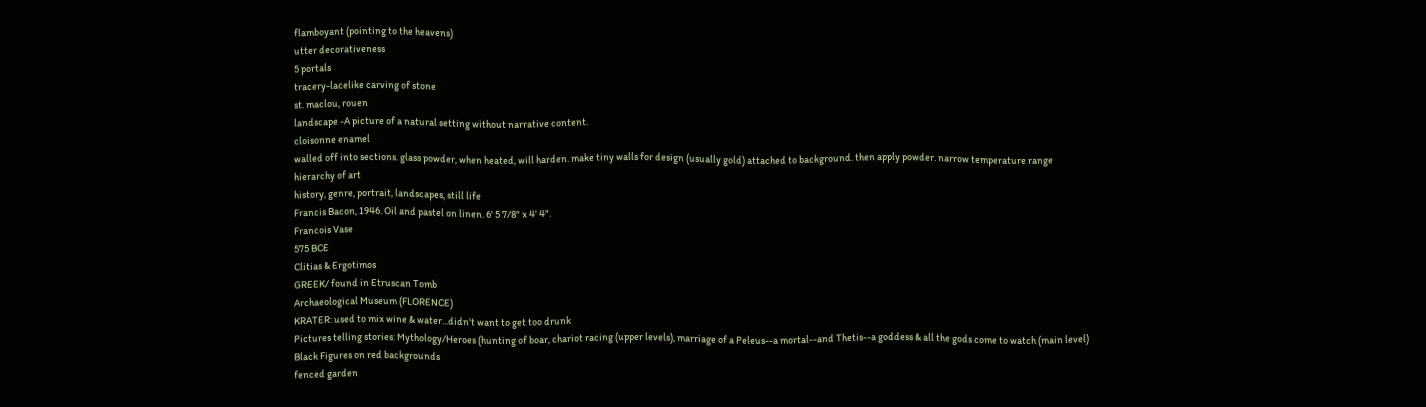flamboyant (pointing to the heavens)
utter decorativeness
5 portals
tracery-lacelike carving of stone
st. maclou, rouen
landscape -A picture of a natural setting without narrative content.
cloisonne enamel
walled off into sections. glass powder, when heated, will harden. make tiny walls for design (usually gold) attached to background. then apply powder. narrow temperature range
hierarchy of art
history, genre, portrait, landscapes, still life
Francis Bacon, 1946. Oil and pastel on linen. 6' 5 7/8" x 4' 4".
Francois Vase
575 BCE
Clitias & Ergotimos
GREEK/ found in Etruscan Tomb
Archaeological Museum (FLORENCE)
KRATER: used to mix wine & water...didn't want to get too drunk
Pictures telling stories: Mythology/Heroes (hunting of boar, chariot racing (upper levels), marriage of a Peleus--a mortal--and Thetis--a goddess & all the gods come to watch (main level)
Black Figures on red backgrounds
fenced garden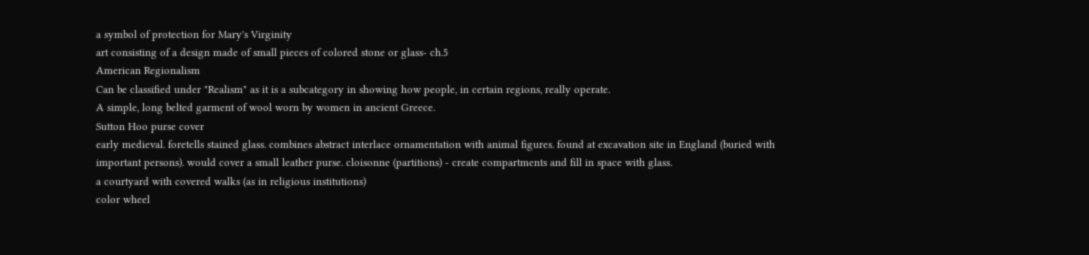a symbol of protection for Mary's Virginity
art consisting of a design made of small pieces of colored stone or glass- ch.5
American Regionalism
Can be classified under "Realism" as it is a subcategory in showing how people, in certain regions, really operate.
A simple, long belted garment of wool worn by women in ancient Greece.
Sutton Hoo purse cover
early medieval. foretells stained glass. combines abstract interlace ornamentation with animal figures. found at excavation site in England (buried with important persons). would cover a small leather purse. cloisonne (partitions) - create compartments and fill in space with glass.
a courtyard with covered walks (as in religious institutions)
color wheel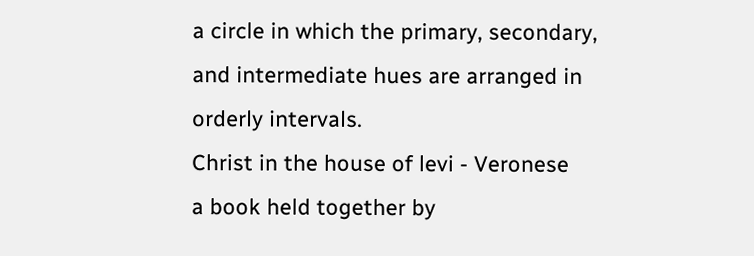a circle in which the primary, secondary, and intermediate hues are arranged in orderly intervals.
Christ in the house of levi - Veronese
a book held together by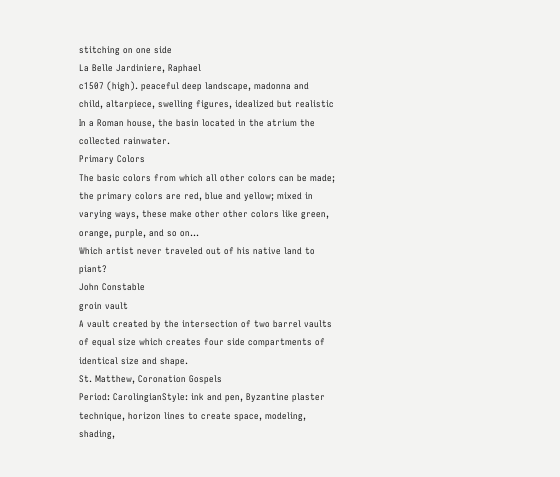stitching on one side
La Belle Jardiniere, Raphael
c1507 (high). peaceful deep landscape, madonna and child, altarpiece, swelling figures, idealized but realistic
In a Roman house, the basin located in the atrium the collected rainwater.
Primary Colors
The basic colors from which all other colors can be made; the primary colors are red, blue and yellow; mixed in varying ways, these make other other colors like green, orange, purple, and so on...
Which artist never traveled out of his native land to piant?
John Constable
groin vault
A vault created by the intersection of two barrel vaults of equal size which creates four side compartments of identical size and shape.
St. Matthew, Coronation Gospels
Period: CarolingianStyle: ink and pen, Byzantine plaster technique, horizon lines to create space, modeling, shading,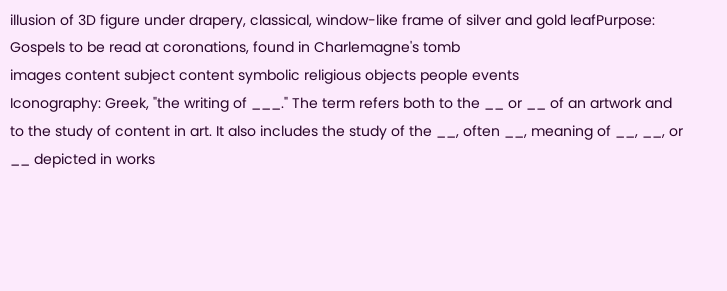illusion of 3D figure under drapery, classical, window-like frame of silver and gold leafPurpose: Gospels to be read at coronations, found in Charlemagne's tomb
images content subject content symbolic religious objects people events
Iconography: Greek, "the writing of ___." The term refers both to the __ or __ of an artwork and to the study of content in art. It also includes the study of the __, often __, meaning of __, __, or __ depicted in works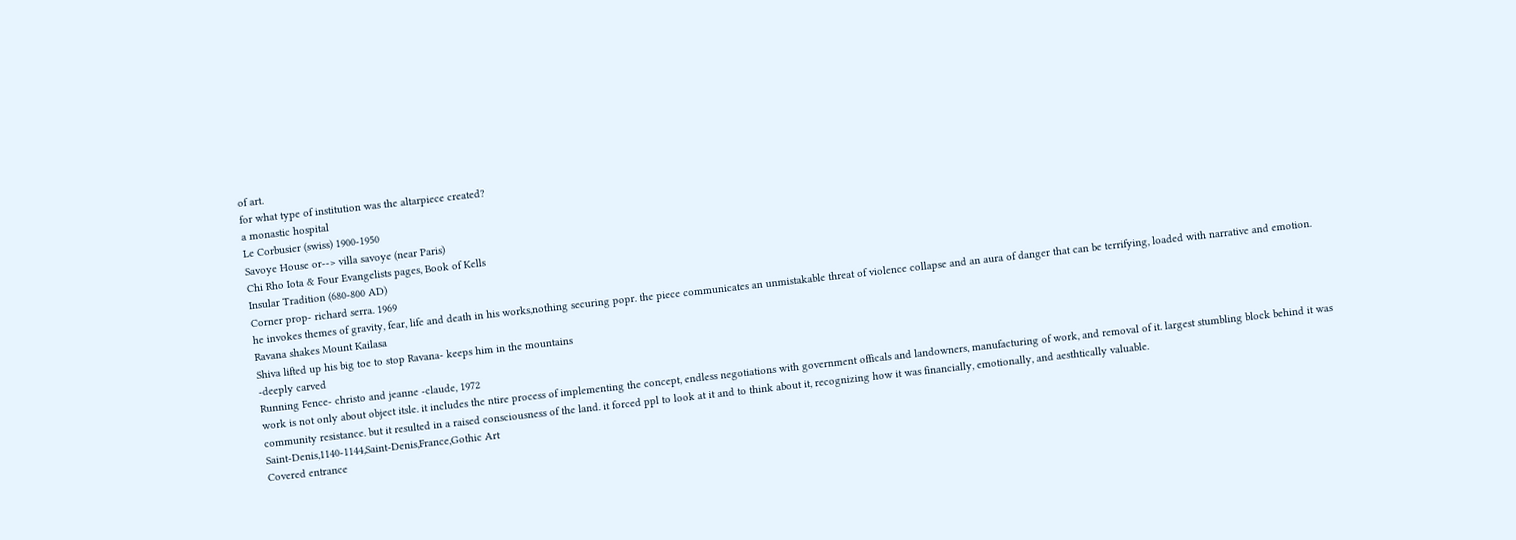of art.
for what type of institution was the altarpiece created?
a monastic hospital
Le Corbusier (swiss) 1900-1950
Savoye House or--> villa savoye (near Paris)
Chi Rho Iota & Four Evangelists pages, Book of Kells
Insular Tradition (680-800 AD)
Corner prop- richard serra. 1969
he invokes themes of gravity, fear, life and death in his works,nothing securing popr. the piece communicates an unmistakable threat of violence collapse and an aura of danger that can be terrifying, loaded with narrative and emotion.
Ravana shakes Mount Kailasa
Shiva lifted up his big toe to stop Ravana- keeps him in the mountains
-deeply carved
Running Fence- christo and jeanne -claude, 1972
work is not only about object itsle. it includes the ntire process of implementing the concept, endless negotiations with government officals and landowners, manufacturing of work, and removal of it. largest stumbling block behind it was community resistance. but it resulted in a raised consciousness of the land. it forced ppl to look at it and to think about it, recognizing how it was financially, emotionally, and aesthtically valuable.
Saint-Denis,1140-1144,Saint-Denis,France,Gothic Art
Covered entrance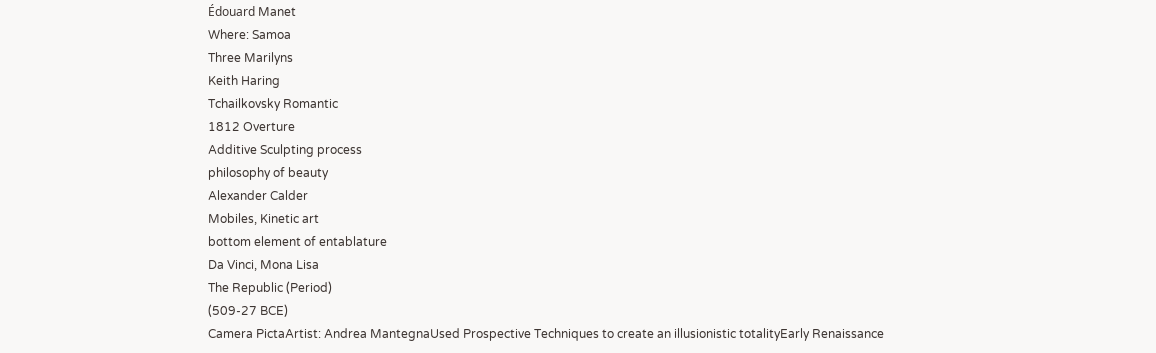Édouard Manet
Where: Samoa
Three Marilyns
Keith Haring
Tchailkovsky Romantic
1812 Overture
Additive Sculpting process
philosophy of beauty
Alexander Calder
Mobiles, Kinetic art
bottom element of entablature
Da Vinci, Mona Lisa
The Republic (Period)
(509-27 BCE)
Camera PictaArtist: Andrea MantegnaUsed Prospective Techniques to create an illusionistic totalityEarly Renaissance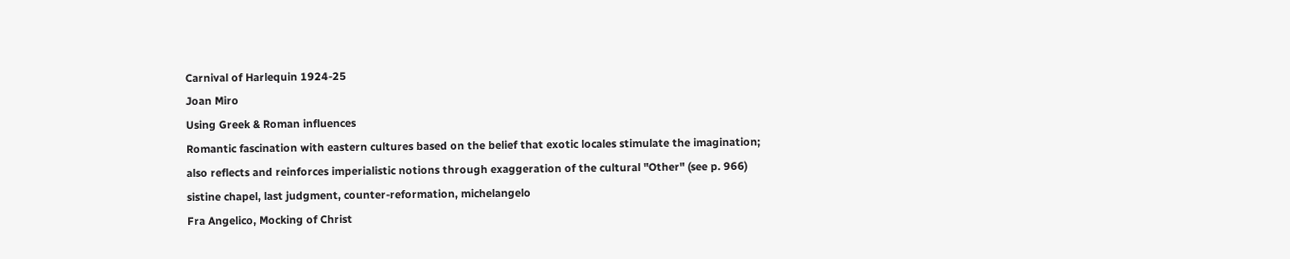Carnival of Harlequin 1924-25
Joan Miro
Using Greek & Roman influences
Romantic fascination with eastern cultures based on the belief that exotic locales stimulate the imagination; also reflects and reinforces imperialistic notions through exaggeration of the cultural "Other" (see p. 966)
sistine chapel, last judgment, counter-reformation, michelangelo
Fra Angelico, Mocking of Christ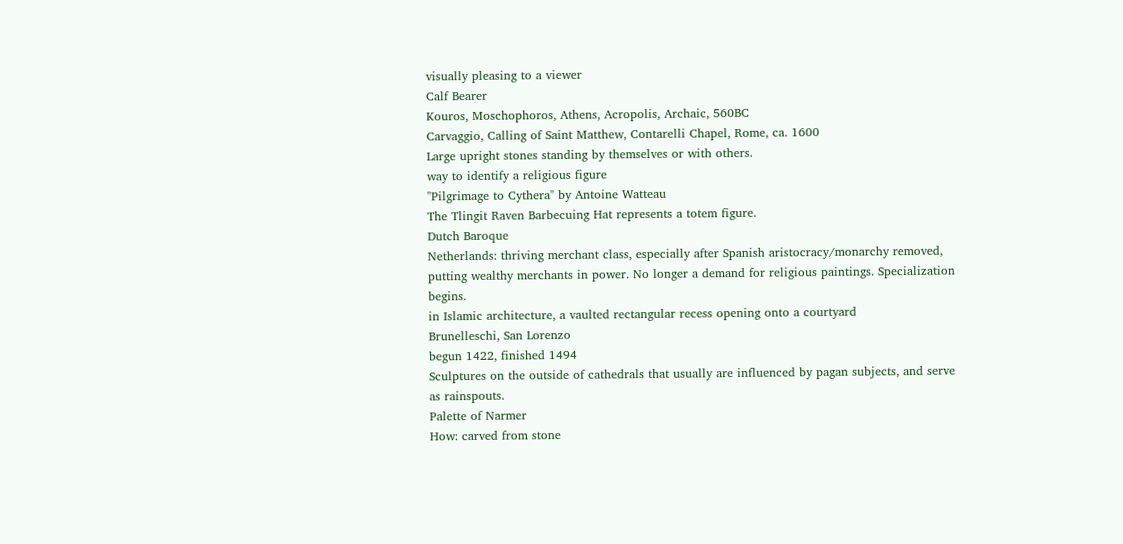visually pleasing to a viewer
Calf Bearer
Kouros, Moschophoros, Athens, Acropolis, Archaic, 560BC
Carvaggio, Calling of Saint Matthew, Contarelli Chapel, Rome, ca. 1600
Large upright stones standing by themselves or with others.
way to identify a religious figure
"Pilgrimage to Cythera" by Antoine Watteau
The Tlingit Raven Barbecuing Hat represents a totem figure.
Dutch Baroque
Netherlands: thriving merchant class, especially after Spanish aristocracy/monarchy removed, putting wealthy merchants in power. No longer a demand for religious paintings. Specialization begins.
in Islamic architecture, a vaulted rectangular recess opening onto a courtyard
Brunelleschi, San Lorenzo
begun 1422, finished 1494
Sculptures on the outside of cathedrals that usually are influenced by pagan subjects, and serve as rainspouts.
Palette of Narmer
How: carved from stone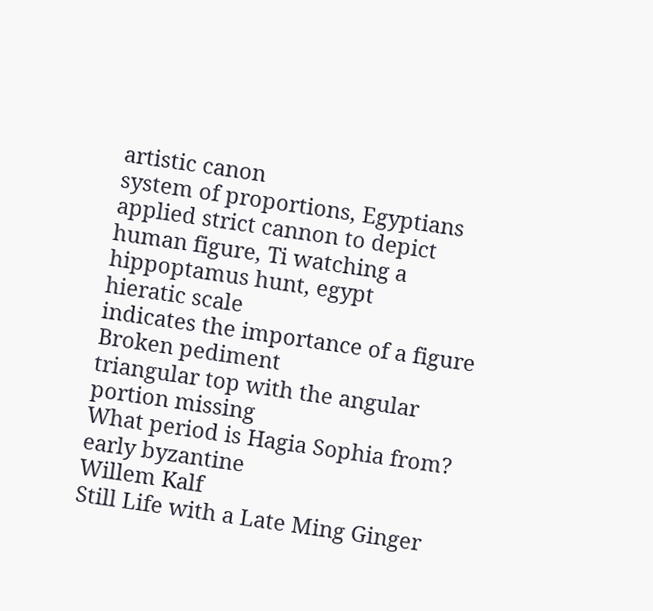artistic canon
system of proportions, Egyptians applied strict cannon to depict human figure, Ti watching a hippoptamus hunt, egypt
hieratic scale
indicates the importance of a figure
Broken pediment
triangular top with the angular portion missing
What period is Hagia Sophia from?
early byzantine
Willem Kalf
Still Life with a Late Ming Ginger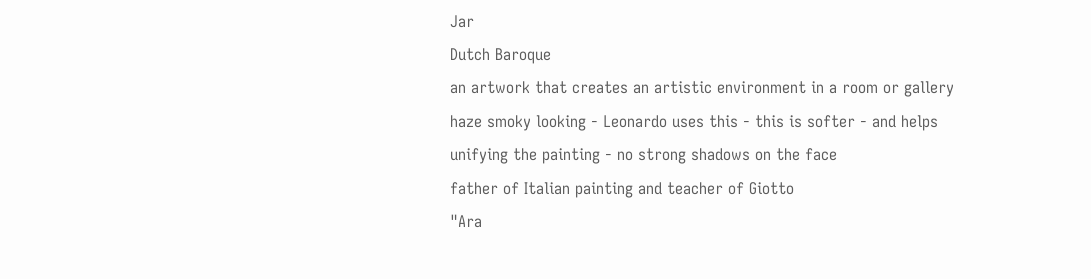Jar
Dutch Baroque
an artwork that creates an artistic environment in a room or gallery
haze smoky looking - Leonardo uses this - this is softer - and helps unifying the painting - no strong shadows on the face
father of Italian painting and teacher of Giotto
"Ara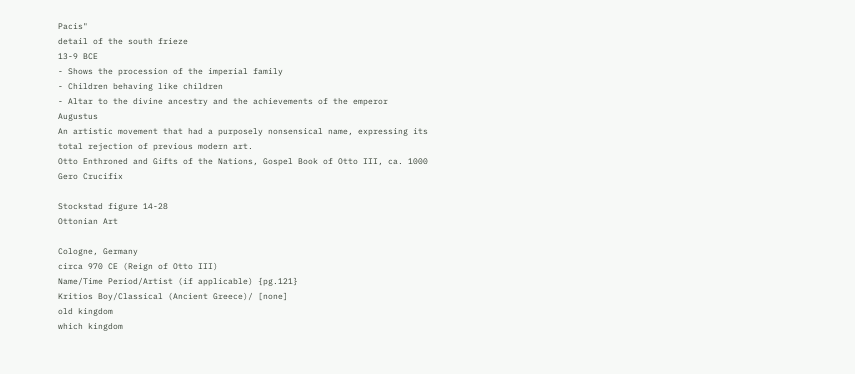Pacis"
detail of the south frieze
13-9 BCE
- Shows the procession of the imperial family
- Children behaving like children
- Altar to the divine ancestry and the achievements of the emperor Augustus
An artistic movement that had a purposely nonsensical name, expressing its total rejection of previous modern art.
Otto Enthroned and Gifts of the Nations, Gospel Book of Otto III, ca. 1000
Gero Crucifix

Stockstad figure 14-28
Ottonian Art

Cologne, Germany
circa 970 CE (Reign of Otto III)
Name/Time Period/Artist (if applicable) {pg.121}
Kritios Boy/Classical (Ancient Greece)/ [none]
old kingdom
which kingdom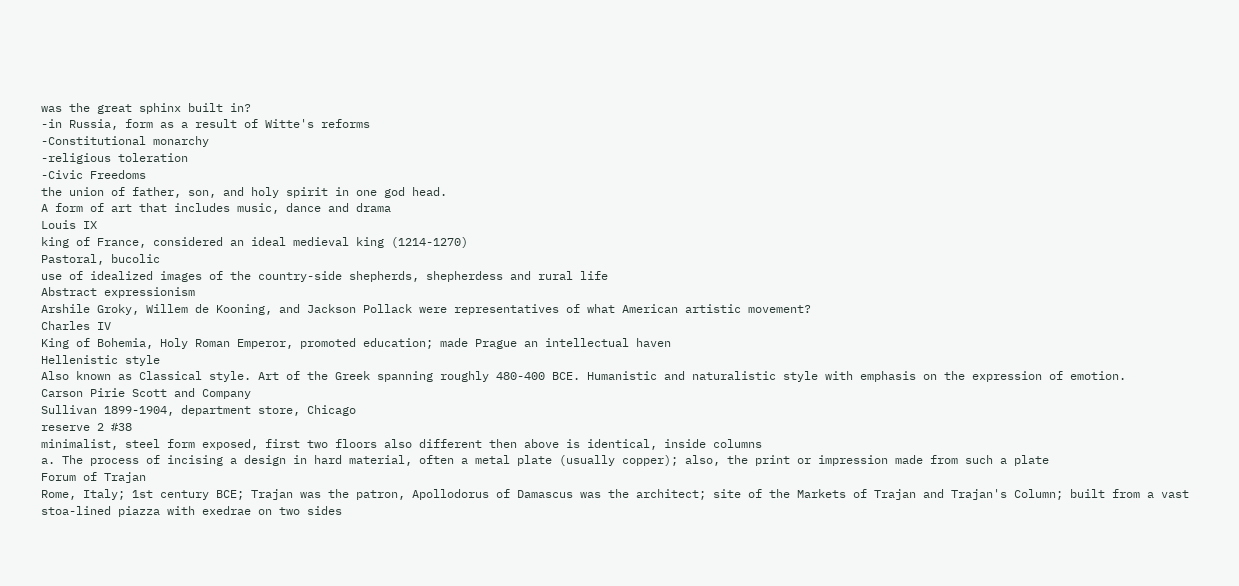was the great sphinx built in?
-in Russia, form as a result of Witte's reforms
-Constitutional monarchy
-religious toleration
-Civic Freedoms
the union of father, son, and holy spirit in one god head.
A form of art that includes music, dance and drama
Louis IX
king of France, considered an ideal medieval king (1214-1270)
Pastoral, bucolic
use of idealized images of the country-side shepherds, shepherdess and rural life
Abstract expressionism
Arshile Groky, Willem de Kooning, and Jackson Pollack were representatives of what American artistic movement?
Charles IV
King of Bohemia, Holy Roman Emperor, promoted education; made Prague an intellectual haven
Hellenistic style
Also known as Classical style. Art of the Greek spanning roughly 480-400 BCE. Humanistic and naturalistic style with emphasis on the expression of emotion.
Carson Pirie Scott and Company
Sullivan 1899-1904, department store, Chicago
reserve 2 #38
minimalist, steel form exposed, first two floors also different then above is identical, inside columns
a. The process of incising a design in hard material, often a metal plate (usually copper); also, the print or impression made from such a plate
Forum of Trajan
Rome, Italy; 1st century BCE; Trajan was the patron, Apollodorus of Damascus was the architect; site of the Markets of Trajan and Trajan's Column; built from a vast stoa-lined piazza with exedrae on two sides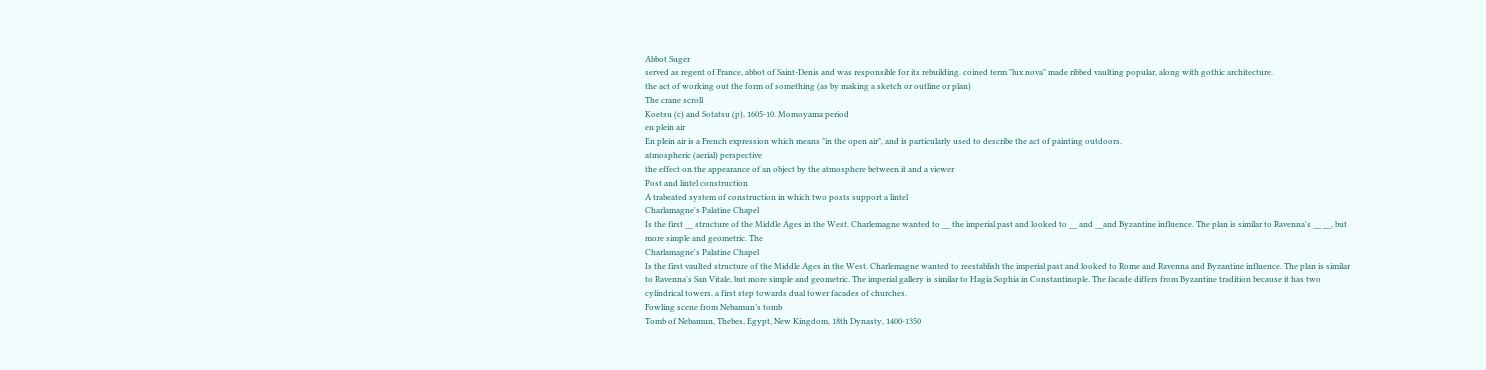Abbot Suger
served as regent of France, abbot of Saint-Denis and was responsible for its rebuilding. coined term "lux nova" made ribbed vaulting popular, along with gothic architecture.
the act of working out the form of something (as by making a sketch or outline or plan)
The crane scroll
Koetsu (c) and Sotatsu (p), 1605-10. Momoyama period
en plein air
En plein air is a French expression which means "in the open air", and is particularly used to describe the act of painting outdoors.
atmospheric (aerial) perspective
the effect on the appearance of an object by the atmosphere between it and a viewer
Post and lintel construction
A trabeated system of construction in which two posts support a lintel
Charlamagne's Palatine Chapel
Is the first __ structure of the Middle Ages in the West. Charlemagne wanted to __ the imperial past and looked to __ and __and Byzantine influence. The plan is similar to Ravenna's __ __, but more simple and geometric. The
Charlamagne's Palatine Chapel
Is the first vaulted structure of the Middle Ages in the West. Charlemagne wanted to reestablish the imperial past and looked to Rome and Ravenna and Byzantine influence. The plan is similar to Ravenna's San Vitale, but more simple and geometric. The imperial gallery is similar to Hagia Sophia in Constantinople. The facade differs from Byzantine tradition because it has two cylindrical towers, a first step towards dual tower facades of churches.
Fowling scene from Nebamun’s tomb
Tomb of Nebamun, Thebes, Egypt, New Kingdom, 18th Dynasty, 1400-1350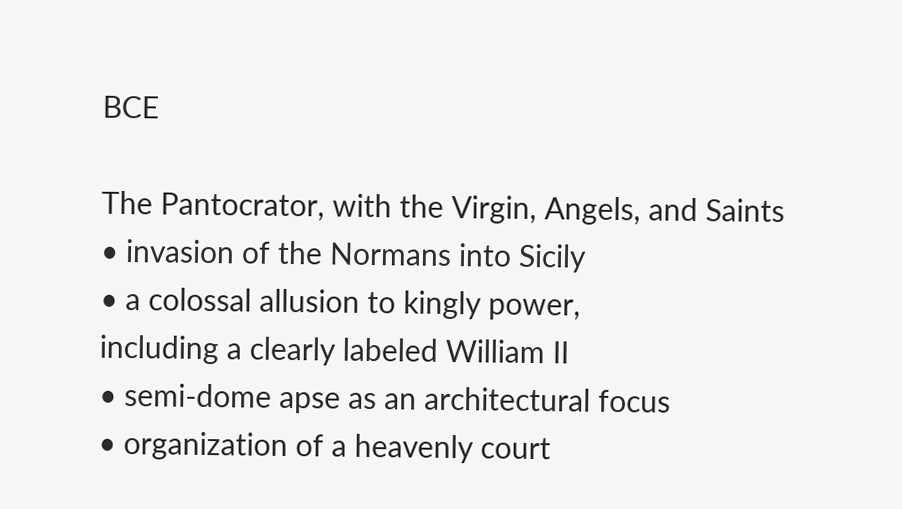BCE

The Pantocrator, with the Virgin, Angels, and Saints
• invasion of the Normans into Sicily
• a colossal allusion to kingly power,
including a clearly labeled William II
• semi-dome apse as an architectural focus
• organization of a heavenly court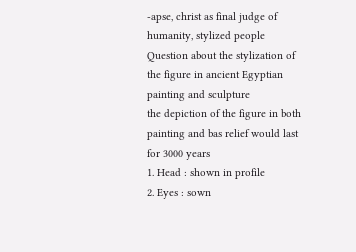-apse, christ as final judge of humanity, stylized people
Question about the stylization of the figure in ancient Egyptian painting and sculpture
the depiction of the figure in both painting and bas relief would last for 3000 years
1. Head : shown in profile
2. Eyes : sown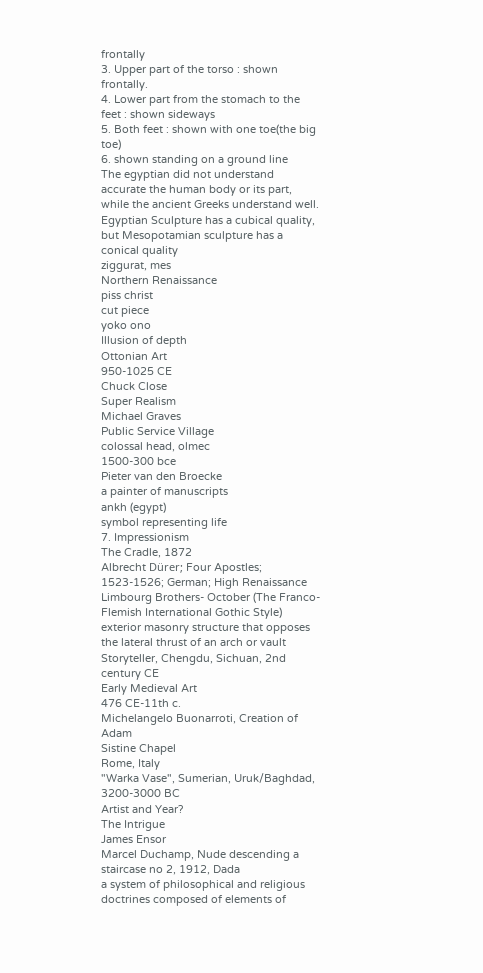frontally
3. Upper part of the torso : shown frontally.
4. Lower part from the stomach to the feet : shown sideways
5. Both feet : shown with one toe(the big toe)
6. shown standing on a ground line
The egyptian did not understand accurate the human body or its part, while the ancient Greeks understand well.
Egyptian Sculpture has a cubical quality, but Mesopotamian sculpture has a conical quality
ziggurat, mes
Northern Renaissance
piss christ
cut piece
yoko ono
Illusion of depth
Ottonian Art
950-1025 CE
Chuck Close
Super Realism
Michael Graves
Public Service Village
colossal head, olmec
1500-300 bce
Pieter van den Broecke
a painter of manuscripts
ankh (egypt)
symbol representing life
7. Impressionism
The Cradle, 1872
Albrecht Dürer; Four Apostles; 1523-1526; German; High Renaissance
Limbourg Brothers- October (The Franco-Flemish International Gothic Style)
exterior masonry structure that opposes the lateral thrust of an arch or vault
Storyteller, Chengdu, Sichuan, 2nd century CE
Early Medieval Art
476 CE-11th c.
Michelangelo Buonarroti, Creation of Adam
Sistine Chapel
Rome, Italy
"Warka Vase", Sumerian, Uruk/Baghdad, 3200-3000 BC
Artist and Year?
The Intrigue
James Ensor
Marcel Duchamp, Nude descending a staircase no 2, 1912, Dada
a system of philosophical and religious doctrines composed of elements of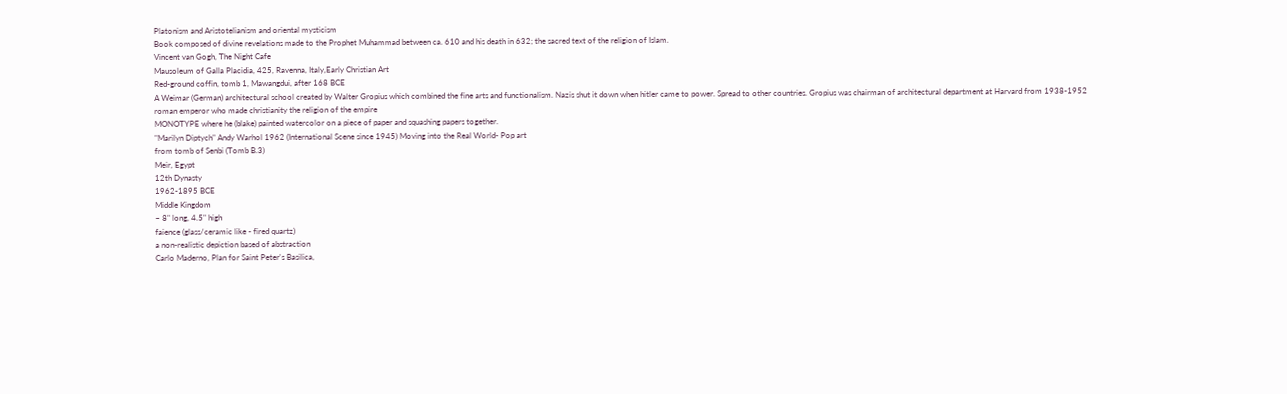Platonism and Aristotelianism and oriental mysticism
Book composed of divine revelations made to the Prophet Muhammad between ca. 610 and his death in 632; the sacred text of the religion of Islam.
Vincent van Gogh, The Night Cafe
Mausoleum of Galla Placidia, 425, Ravenna, Italy,Early Christian Art
Red-ground coffin, tomb 1, Mawangdui, after 168 BCE
A Weimar (German) architectural school created by Walter Gropius which combined the fine arts and functionalism. Nazis shut it down when hitler came to power. Spread to other countries. Gropius was chairman of architectural department at Harvard from 1938-1952
roman emperor who made christianity the religion of the empire
MONOTYPE where he (blake) painted watercolor on a piece of paper and squashing papers together.
"Marilyn Diptych" Andy Warhol 1962 (International Scene since 1945) Moving into the Real World- Pop art
from tomb of Senbi (Tomb B.3)
Meir, Egypt
12th Dynasty
1962-1895 BCE
Middle Kingdom
~ 8" long, 4.5" high
faience (glass/ceramic like - fired quartz)
a non-realistic depiction based of abstraction
Carlo Maderno, Plan for Saint Peter's Basilica,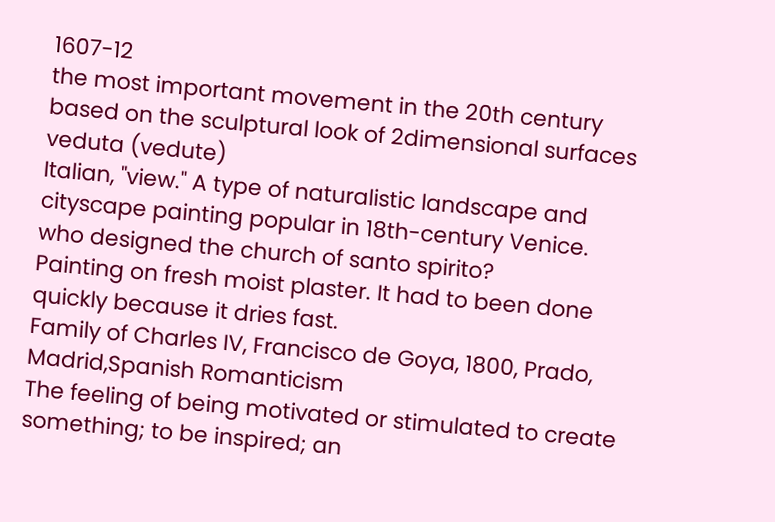1607-12
the most important movement in the 20th century based on the sculptural look of 2dimensional surfaces
veduta (vedute)
Italian, "view." A type of naturalistic landscape and cityscape painting popular in 18th-century Venice.
who designed the church of santo spirito?
Painting on fresh moist plaster. It had to been done quickly because it dries fast.
Family of Charles IV, Francisco de Goya, 1800, Prado, Madrid,Spanish Romanticism
The feeling of being motivated or stimulated to create something; to be inspired; an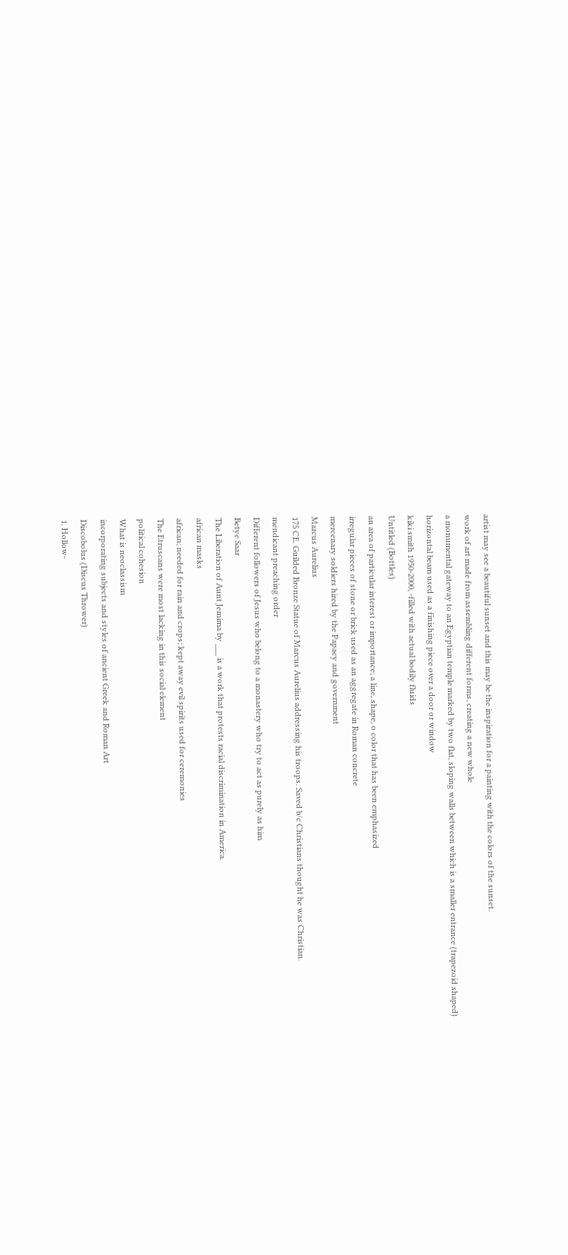artist may see a beautiful sunset and this may be the inspiration for a painting with the colors of the sunset.
work of art made from assembling different forms, creating a new whole
a monumental gateway to an Egyptian temple marked by two flat, sloping walls between which is a smaller entrance (trapezoid shaped)
horizontal beam used as a finishing piece over a door or window
kiki smith 1950-2000, -filled with actual bodily fluids
Untitled (Bottles)
an area of particular interest or importance; a line, shape, o color that has been emphasized
irregular pieces of stone or brick used as an aggregate in Roman concrete
mercenary soldiers hired by the Papacy and government
Marcus Aurelius
175 CE. Guilded Bronze Statue of Marcus Aurelius addressing his troops. Saved b/c Christians thought he was Christian.
mendicant preaching order
Different followers of Jesus who belong to a monastery who try to act as purely as him
Betye Saar
The Liberation of Aunt Jemima by ___ is a work that protests racial discrimination in America.
african masks
african; needed for rain and crops; kept away evil spirits used for ceremonies
The Etruscans were most lacking in this social element
political cohesion
What is neoclassism
incorporating subjects and styles of ancient Greek and Roman Art
Discobolus (Discus Thrower)
1. Hollow-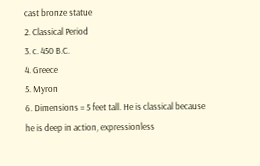cast bronze statue
2. Classical Period
3. c. 450 B.C.
4. Greece
5. Myron
6. Dimensions = 5 feet tall. He is classical because he is deep in action, expressionless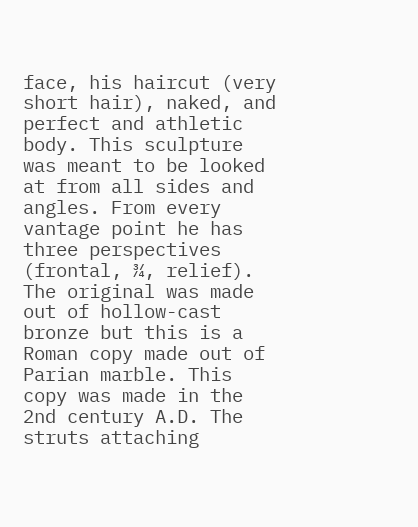face, his haircut (very short hair), naked, and perfect and athletic body. This sculpture was meant to be looked at from all sides and angles. From every vantage point he has three perspectives (frontal, ¾, relief). The original was made out of hollow-cast bronze but this is a Roman copy made out of Parian marble. This copy was made in the 2nd century A.D. The struts attaching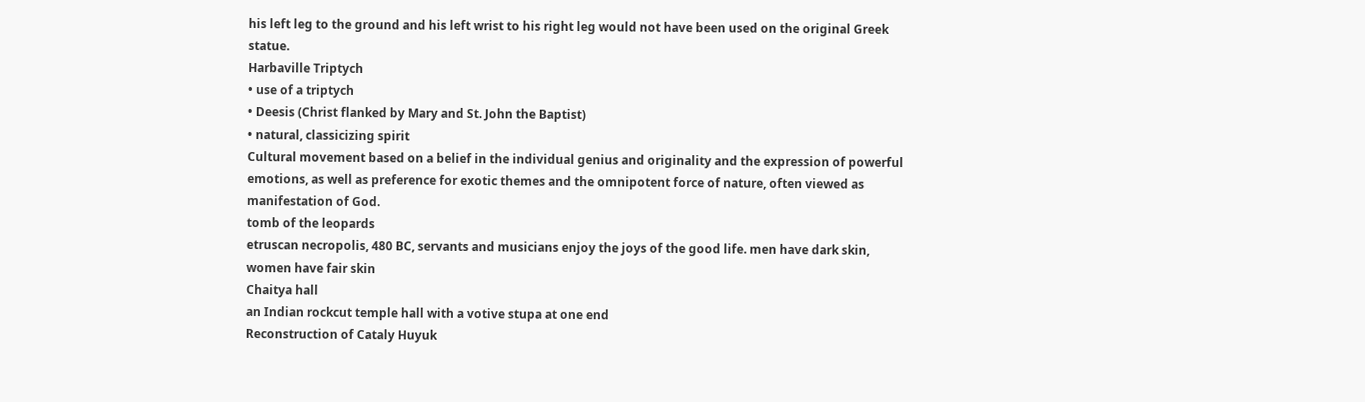his left leg to the ground and his left wrist to his right leg would not have been used on the original Greek statue.
Harbaville Triptych
• use of a triptych
• Deesis (Christ flanked by Mary and St. John the Baptist)
• natural, classicizing spirit
Cultural movement based on a belief in the individual genius and originality and the expression of powerful emotions, as well as preference for exotic themes and the omnipotent force of nature, often viewed as manifestation of God.
tomb of the leopards
etruscan necropolis, 480 BC, servants and musicians enjoy the joys of the good life. men have dark skin, women have fair skin
Chaitya hall
an Indian rockcut temple hall with a votive stupa at one end
Reconstruction of Cataly Huyuk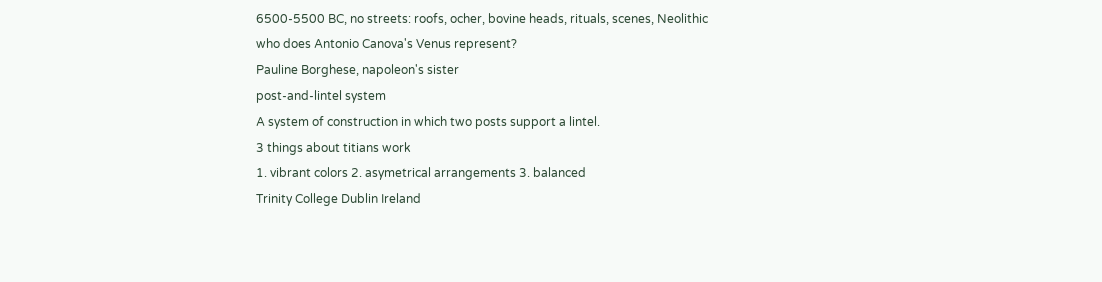6500-5500 BC, no streets: roofs, ocher, bovine heads, rituals, scenes, Neolithic
who does Antonio Canova's Venus represent?
Pauline Borghese, napoleon's sister
post-and-lintel system
A system of construction in which two posts support a lintel.
3 things about titians work
1. vibrant colors 2. asymetrical arrangements 3. balanced
Trinity College Dublin Ireland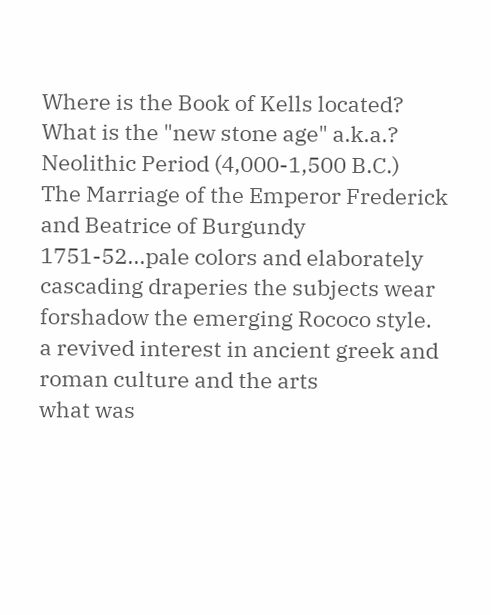Where is the Book of Kells located?
What is the "new stone age" a.k.a.?
Neolithic Period (4,000-1,500 B.C.)
The Marriage of the Emperor Frederick and Beatrice of Burgundy
1751-52...pale colors and elaborately cascading draperies the subjects wear forshadow the emerging Rococo style.
a revived interest in ancient greek and roman culture and the arts
what was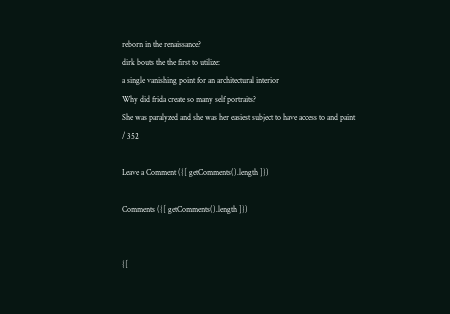reborn in the renaissance?
dirk bouts the the first to utilize:
a single vanishing point for an architectural interior
Why did frida create so many self portraits?
She was paralyzed and she was her easiest subject to have access to and paint
/ 352

Leave a Comment ({[ getComments().length ]})

Comments ({[ getComments().length ]})


{[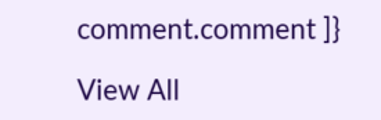comment.comment ]}

View All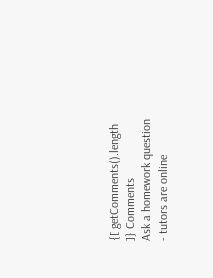{[ getComments().length ]} Comments
Ask a homework question - tutors are online